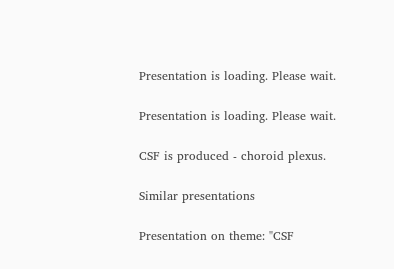Presentation is loading. Please wait.

Presentation is loading. Please wait.

CSF is produced - choroid plexus.

Similar presentations

Presentation on theme: "CSF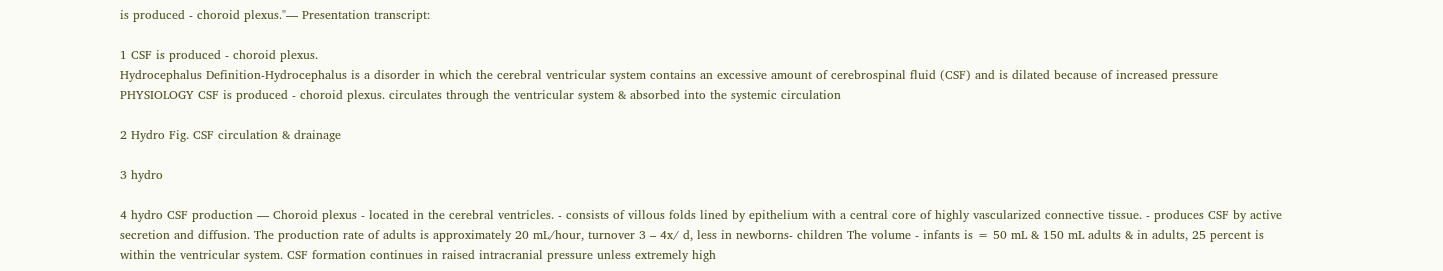is produced - choroid plexus."— Presentation transcript:

1 CSF is produced - choroid plexus.
Hydrocephalus Definition-Hydrocephalus is a disorder in which the cerebral ventricular system contains an excessive amount of cerebrospinal fluid (CSF) and is dilated because of increased pressure PHYSIOLOGY CSF is produced - choroid plexus. circulates through the ventricular system & absorbed into the systemic circulation

2 Hydro Fig. CSF circulation & drainage

3 hydro

4 hydro CSF production — Choroid plexus - located in the cerebral ventricles. - consists of villous folds lined by epithelium with a central core of highly vascularized connective tissue. - produces CSF by active secretion and diffusion. The production rate of adults is approximately 20 mL/hour, turnover 3 – 4x/ d, less in newborns- children The volume - infants is = 50 mL & 150 mL adults & in adults, 25 percent is within the ventricular system. CSF formation continues in raised intracranial pressure unless extremely high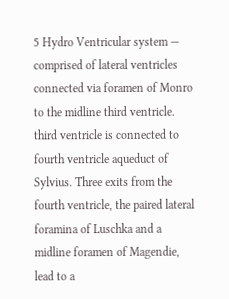5 Hydro Ventricular system —
comprised of lateral ventricles connected via foramen of Monro to the midline third ventricle. third ventricle is connected to fourth ventricle aqueduct of Sylvius. Three exits from the fourth ventricle, the paired lateral foramina of Luschka and a midline foramen of Magendie, lead to a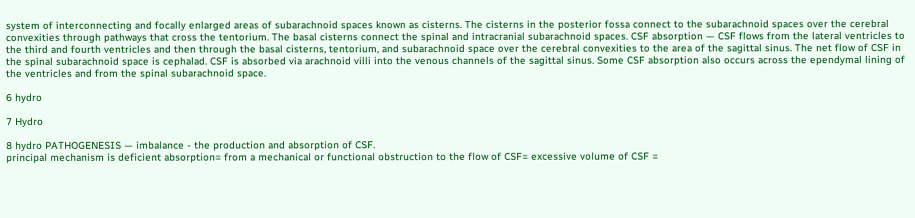system of interconnecting and focally enlarged areas of subarachnoid spaces known as cisterns. The cisterns in the posterior fossa connect to the subarachnoid spaces over the cerebral convexities through pathways that cross the tentorium. The basal cisterns connect the spinal and intracranial subarachnoid spaces. CSF absorption — CSF flows from the lateral ventricles to the third and fourth ventricles and then through the basal cisterns, tentorium, and subarachnoid space over the cerebral convexities to the area of the sagittal sinus. The net flow of CSF in the spinal subarachnoid space is cephalad. CSF is absorbed via arachnoid villi into the venous channels of the sagittal sinus. Some CSF absorption also occurs across the ependymal lining of the ventricles and from the spinal subarachnoid space.

6 hydro

7 Hydro

8 hydro PATHOGENESIS — imbalance - the production and absorption of CSF.
principal mechanism is deficient absorption= from a mechanical or functional obstruction to the flow of CSF= excessive volume of CSF =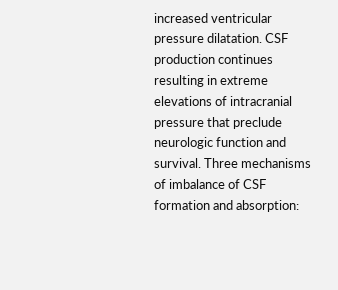increased ventricular pressure dilatation. CSF production continues resulting in extreme elevations of intracranial pressure that preclude neurologic function and survival. Three mechanisms of imbalance of CSF formation and absorption: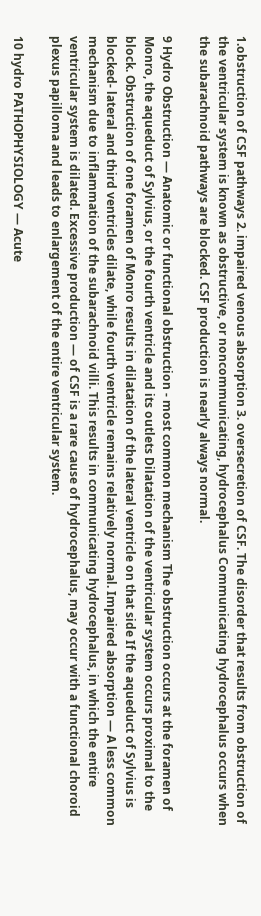1.obstruction of CSF pathways 2. impaired venous absorption 3. oversecretion of CSF. The disorder that results from obstruction of the ventricular system is known as obstructive, or noncommunicating, hydrocephalus Communicating hydrocephalus occurs when the subarachnoid pathways are blocked. CSF production is nearly always normal.

9 Hydro Obstruction — Anatomic or functional obstruction - most common mechanism The obstruction occurs at the foramen of Monro, the aqueduct of Sylvius, or the fourth ventricle and its outlets Dilatation of the ventricular system occurs proximal to the block. Obstruction of one foramen of Monro results in dilatation of the lateral ventricle on that side If the aqueduct of Sylvius is blocked- lateral and third ventricles dilate, while fourth ventricle remains relatively normal. Impaired absorption — A less common mechanism due to inflammation of the subarachnoid villi. This results in communicating hydrocephalus, in which the entire ventricular system is dilated. Excessive production — of CSF is a rare cause of hydrocephalus, may occur with a functional choroid plexus papilloma and leads to enlargement of the entire ventricular system.

10 hydro PATHOPHYSIOLOGY — Acute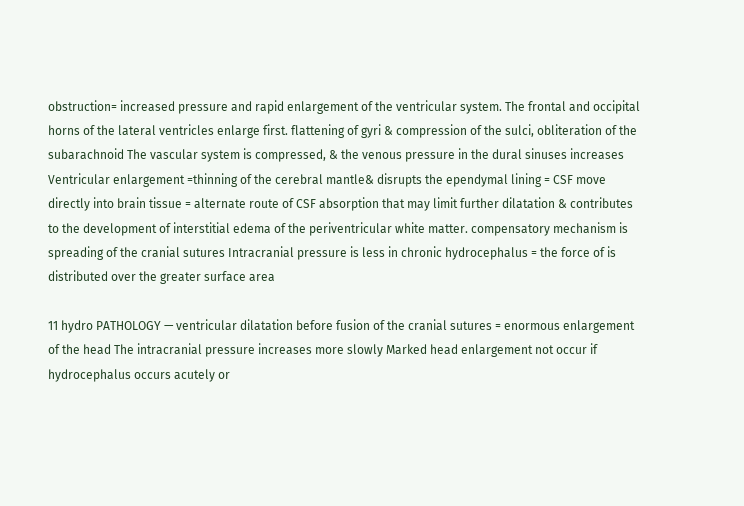obstruction= increased pressure and rapid enlargement of the ventricular system. The frontal and occipital horns of the lateral ventricles enlarge first. flattening of gyri & compression of the sulci, obliteration of the subarachnoid The vascular system is compressed, & the venous pressure in the dural sinuses increases Ventricular enlargement =thinning of the cerebral mantle& disrupts the ependymal lining = CSF move directly into brain tissue = alternate route of CSF absorption that may limit further dilatation & contributes to the development of interstitial edema of the periventricular white matter. compensatory mechanism is spreading of the cranial sutures Intracranial pressure is less in chronic hydrocephalus = the force of is distributed over the greater surface area

11 hydro PATHOLOGY — ventricular dilatation before fusion of the cranial sutures = enormous enlargement of the head The intracranial pressure increases more slowly Marked head enlargement not occur if hydrocephalus occurs acutely or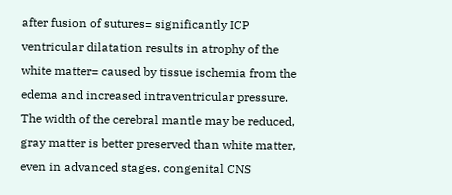after fusion of sutures= significantly ICP ventricular dilatation results in atrophy of the white matter= caused by tissue ischemia from the edema and increased intraventricular pressure. The width of the cerebral mantle may be reduced, gray matter is better preserved than white matter, even in advanced stages. congenital CNS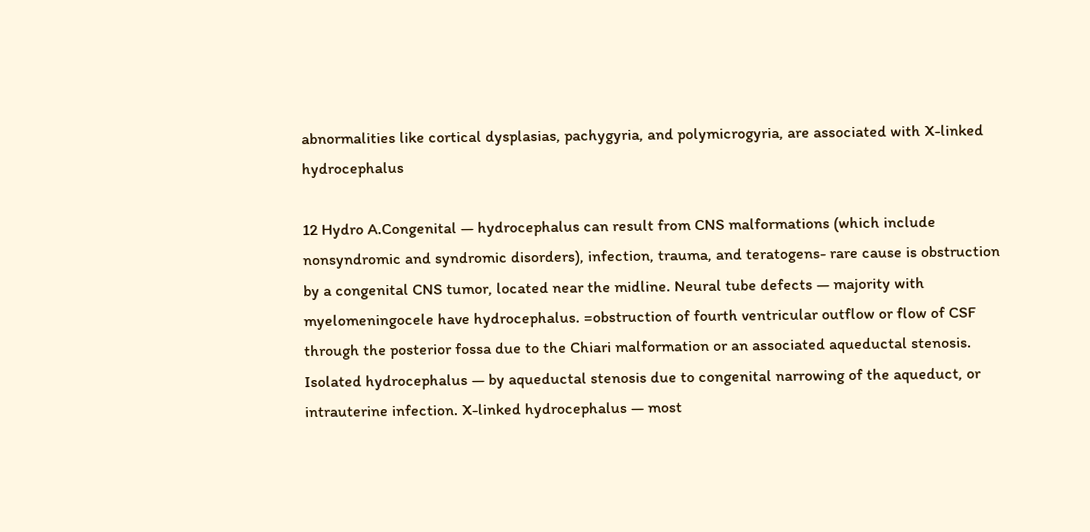abnormalities like cortical dysplasias, pachygyria, and polymicrogyria, are associated with X-linked hydrocephalus

12 Hydro A.Congenital — hydrocephalus can result from CNS malformations (which include nonsyndromic and syndromic disorders), infection, trauma, and teratogens- rare cause is obstruction by a congenital CNS tumor, located near the midline. Neural tube defects — majority with myelomeningocele have hydrocephalus. =obstruction of fourth ventricular outflow or flow of CSF through the posterior fossa due to the Chiari malformation or an associated aqueductal stenosis. Isolated hydrocephalus — by aqueductal stenosis due to congenital narrowing of the aqueduct, or intrauterine infection. X-linked hydrocephalus — most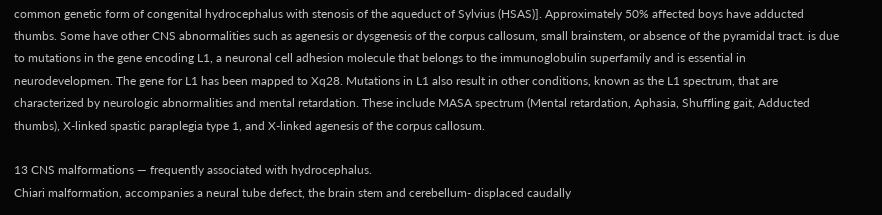common genetic form of congenital hydrocephalus with stenosis of the aqueduct of Sylvius (HSAS)]. Approximately 50% affected boys have adducted thumbs. Some have other CNS abnormalities such as agenesis or dysgenesis of the corpus callosum, small brainstem, or absence of the pyramidal tract. is due to mutations in the gene encoding L1, a neuronal cell adhesion molecule that belongs to the immunoglobulin superfamily and is essential in neurodevelopmen. The gene for L1 has been mapped to Xq28. Mutations in L1 also result in other conditions, known as the L1 spectrum, that are characterized by neurologic abnormalities and mental retardation. These include MASA spectrum (Mental retardation, Aphasia, Shuffling gait, Adducted thumbs), X-linked spastic paraplegia type 1, and X-linked agenesis of the corpus callosum.

13 CNS malformations — frequently associated with hydrocephalus.
Chiari malformation, accompanies a neural tube defect, the brain stem and cerebellum- displaced caudally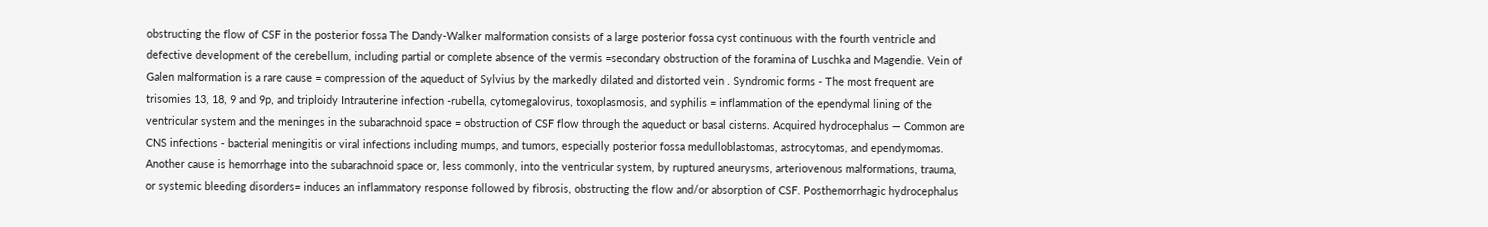obstructing the flow of CSF in the posterior fossa The Dandy-Walker malformation consists of a large posterior fossa cyst continuous with the fourth ventricle and defective development of the cerebellum, including partial or complete absence of the vermis =secondary obstruction of the foramina of Luschka and Magendie. Vein of Galen malformation is a rare cause = compression of the aqueduct of Sylvius by the markedly dilated and distorted vein . Syndromic forms - The most frequent are trisomies 13, 18, 9 and 9p, and triploidy Intrauterine infection -rubella, cytomegalovirus, toxoplasmosis, and syphilis = inflammation of the ependymal lining of the ventricular system and the meninges in the subarachnoid space = obstruction of CSF flow through the aqueduct or basal cisterns. Acquired hydrocephalus — Common are CNS infections - bacterial meningitis or viral infections including mumps, and tumors, especially posterior fossa medulloblastomas, astrocytomas, and ependymomas. Another cause is hemorrhage into the subarachnoid space or, less commonly, into the ventricular system, by ruptured aneurysms, arteriovenous malformations, trauma, or systemic bleeding disorders= induces an inflammatory response followed by fibrosis, obstructing the flow and/or absorption of CSF. Posthemorrhagic hydrocephalus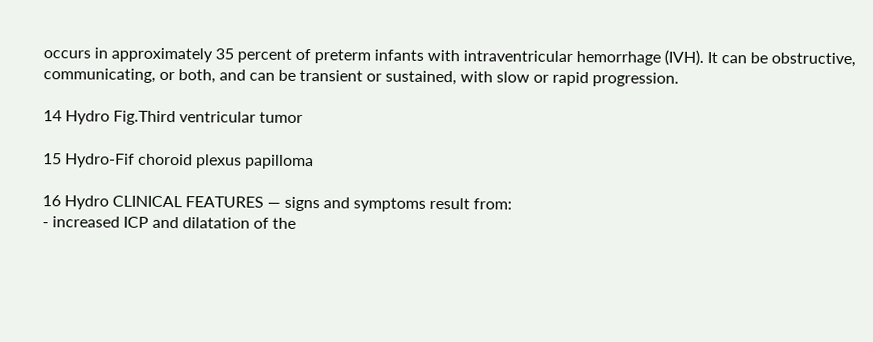occurs in approximately 35 percent of preterm infants with intraventricular hemorrhage (IVH). It can be obstructive, communicating, or both, and can be transient or sustained, with slow or rapid progression.

14 Hydro Fig.Third ventricular tumor

15 Hydro-Fif choroid plexus papilloma

16 Hydro CLINICAL FEATURES — signs and symptoms result from:
- increased ICP and dilatation of the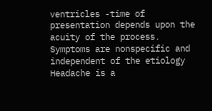ventricles -time of presentation depends upon the acuity of the process. Symptoms are nonspecific and independent of the etiology Headache is a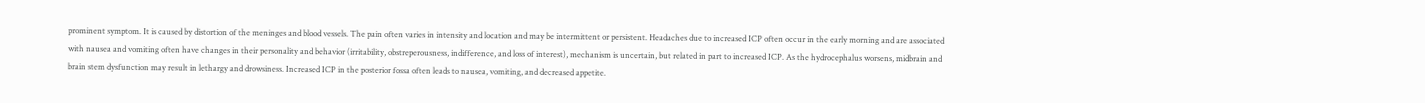prominent symptom. It is caused by distortion of the meninges and blood vessels. The pain often varies in intensity and location and may be intermittent or persistent. Headaches due to increased ICP often occur in the early morning and are associated with nausea and vomiting often have changes in their personality and behavior (irritability, obstreperousness, indifference, and loss of interest), mechanism is uncertain, but related in part to increased ICP. As the hydrocephalus worsens, midbrain and brain stem dysfunction may result in lethargy and drowsiness. Increased ICP in the posterior fossa often leads to nausea, vomiting, and decreased appetite.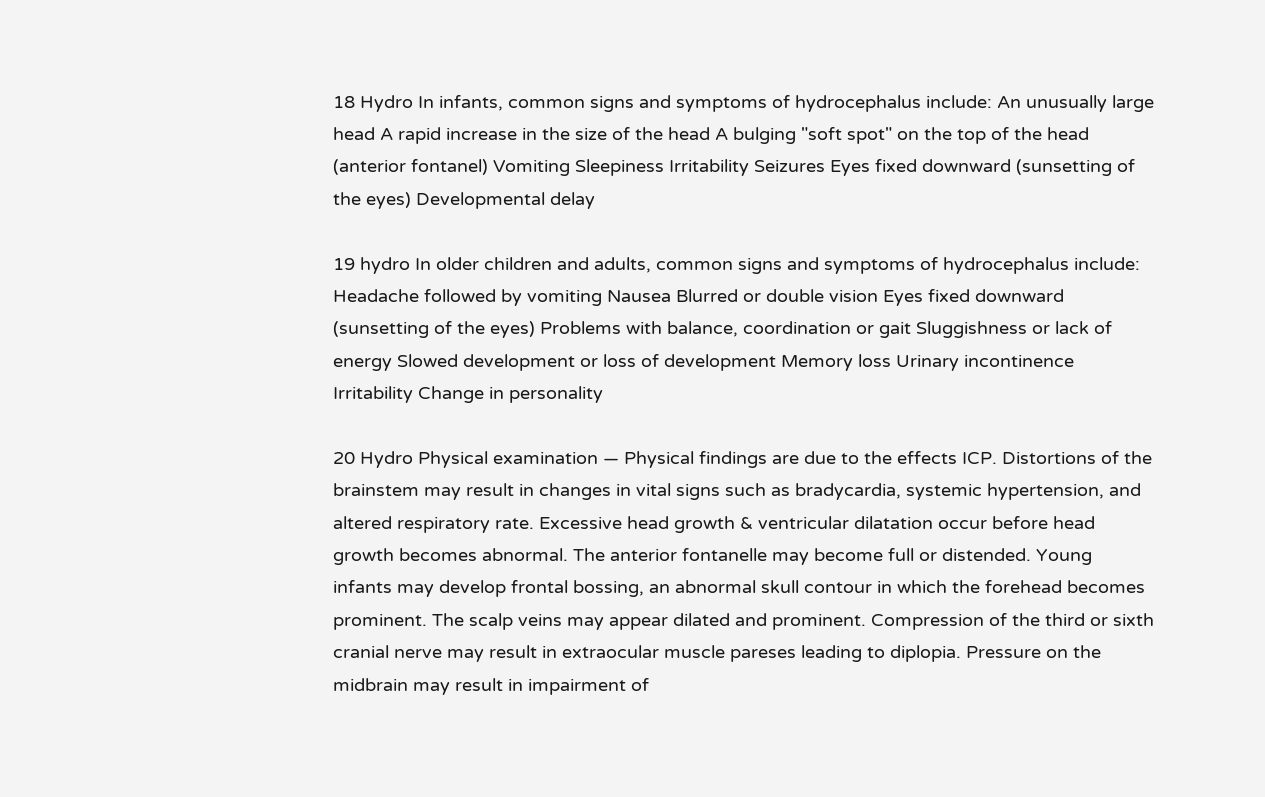18 Hydro In infants, common signs and symptoms of hydrocephalus include: An unusually large head A rapid increase in the size of the head A bulging "soft spot" on the top of the head (anterior fontanel) Vomiting Sleepiness Irritability Seizures Eyes fixed downward (sunsetting of the eyes) Developmental delay

19 hydro In older children and adults, common signs and symptoms of hydrocephalus include: Headache followed by vomiting Nausea Blurred or double vision Eyes fixed downward (sunsetting of the eyes) Problems with balance, coordination or gait Sluggishness or lack of energy Slowed development or loss of development Memory loss Urinary incontinence Irritability Change in personality

20 Hydro Physical examination — Physical findings are due to the effects ICP. Distortions of the brainstem may result in changes in vital signs such as bradycardia, systemic hypertension, and altered respiratory rate. Excessive head growth & ventricular dilatation occur before head growth becomes abnormal. The anterior fontanelle may become full or distended. Young infants may develop frontal bossing, an abnormal skull contour in which the forehead becomes prominent. The scalp veins may appear dilated and prominent. Compression of the third or sixth cranial nerve may result in extraocular muscle pareses leading to diplopia. Pressure on the midbrain may result in impairment of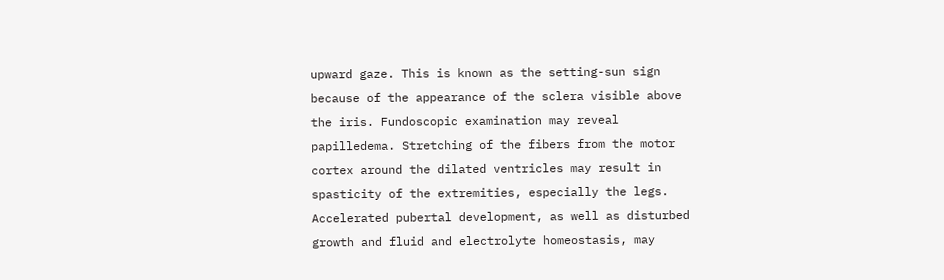upward gaze. This is known as the setting-sun sign because of the appearance of the sclera visible above the iris. Fundoscopic examination may reveal papilledema. Stretching of the fibers from the motor cortex around the dilated ventricles may result in spasticity of the extremities, especially the legs. Accelerated pubertal development, as well as disturbed growth and fluid and electrolyte homeostasis, may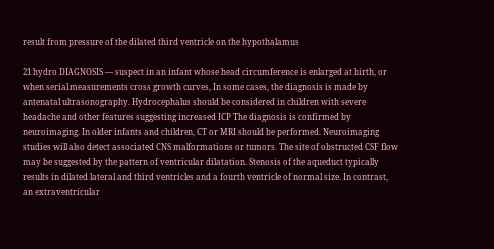result from pressure of the dilated third ventricle on the hypothalamus

21 hydro DIAGNOSIS — suspect in an infant whose head circumference is enlarged at birth, or when serial measurements cross growth curves, In some cases, the diagnosis is made by antenatal ultrasonography. Hydrocephalus should be considered in children with severe headache and other features suggesting increased ICP The diagnosis is confirmed by neuroimaging. In older infants and children, CT or MRI should be performed. Neuroimaging studies will also detect associated CNS malformations or tumors. The site of obstructed CSF flow may be suggested by the pattern of ventricular dilatation. Stenosis of the aqueduct typically results in dilated lateral and third ventricles and a fourth ventricle of normal size. In contrast, an extraventricular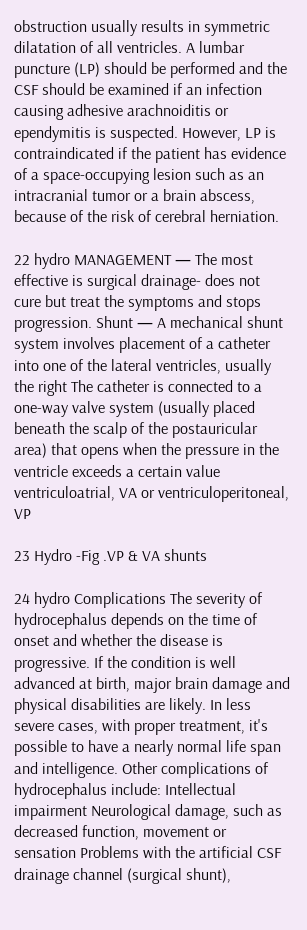obstruction usually results in symmetric dilatation of all ventricles. A lumbar puncture (LP) should be performed and the CSF should be examined if an infection causing adhesive arachnoiditis or ependymitis is suspected. However, LP is contraindicated if the patient has evidence of a space-occupying lesion such as an intracranial tumor or a brain abscess, because of the risk of cerebral herniation.

22 hydro MANAGEMENT — The most effective is surgical drainage- does not cure but treat the symptoms and stops progression. Shunt — A mechanical shunt system involves placement of a catheter into one of the lateral ventricles, usually the right The catheter is connected to a one-way valve system (usually placed beneath the scalp of the postauricular area) that opens when the pressure in the ventricle exceeds a certain value ventriculoatrial, VA or ventriculoperitoneal, VP

23 Hydro -Fig .VP & VA shunts

24 hydro Complications The severity of hydrocephalus depends on the time of onset and whether the disease is progressive. If the condition is well advanced at birth, major brain damage and physical disabilities are likely. In less severe cases, with proper treatment, it's possible to have a nearly normal life span and intelligence. Other complications of hydrocephalus include: Intellectual impairment Neurological damage, such as decreased function, movement or sensation Problems with the artificial CSF drainage channel (surgical shunt),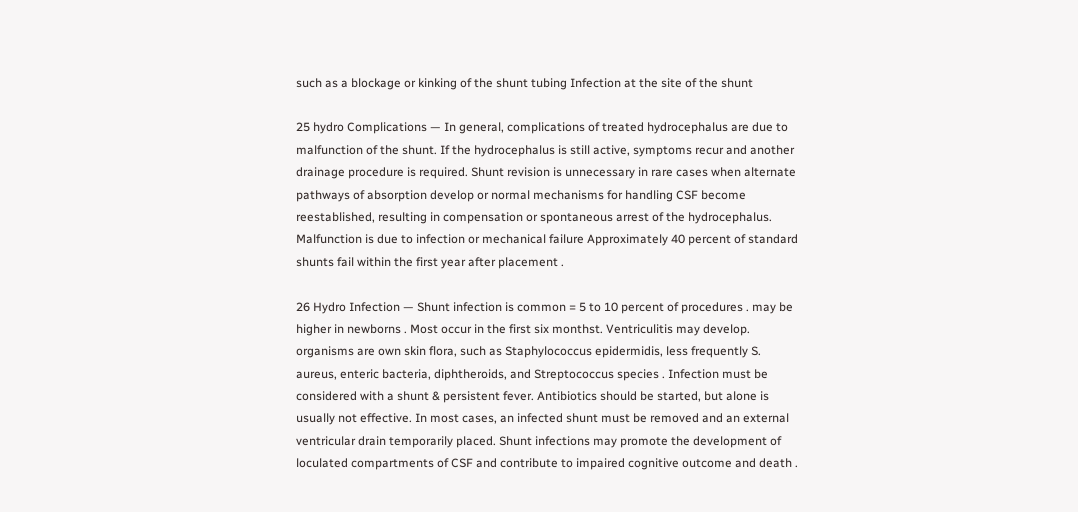such as a blockage or kinking of the shunt tubing Infection at the site of the shunt

25 hydro Complications — In general, complications of treated hydrocephalus are due to malfunction of the shunt. If the hydrocephalus is still active, symptoms recur and another drainage procedure is required. Shunt revision is unnecessary in rare cases when alternate pathways of absorption develop or normal mechanisms for handling CSF become reestablished, resulting in compensation or spontaneous arrest of the hydrocephalus. Malfunction is due to infection or mechanical failure Approximately 40 percent of standard shunts fail within the first year after placement .

26 Hydro Infection — Shunt infection is common = 5 to 10 percent of procedures . may be higher in newborns . Most occur in the first six monthst. Ventriculitis may develop. organisms are own skin flora, such as Staphylococcus epidermidis, less frequently S. aureus, enteric bacteria, diphtheroids, and Streptococcus species . Infection must be considered with a shunt & persistent fever. Antibiotics should be started, but alone is usually not effective. In most cases, an infected shunt must be removed and an external ventricular drain temporarily placed. Shunt infections may promote the development of loculated compartments of CSF and contribute to impaired cognitive outcome and death .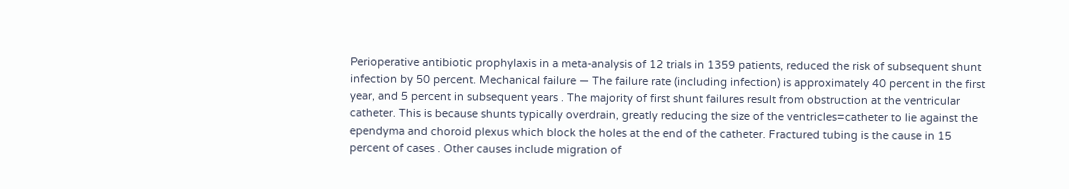Perioperative antibiotic prophylaxis in a meta-analysis of 12 trials in 1359 patients, reduced the risk of subsequent shunt infection by 50 percent. Mechanical failure — The failure rate (including infection) is approximately 40 percent in the first year, and 5 percent in subsequent years . The majority of first shunt failures result from obstruction at the ventricular catheter. This is because shunts typically overdrain, greatly reducing the size of the ventricles=catheter to lie against the ependyma and choroid plexus which block the holes at the end of the catheter. Fractured tubing is the cause in 15 percent of cases . Other causes include migration of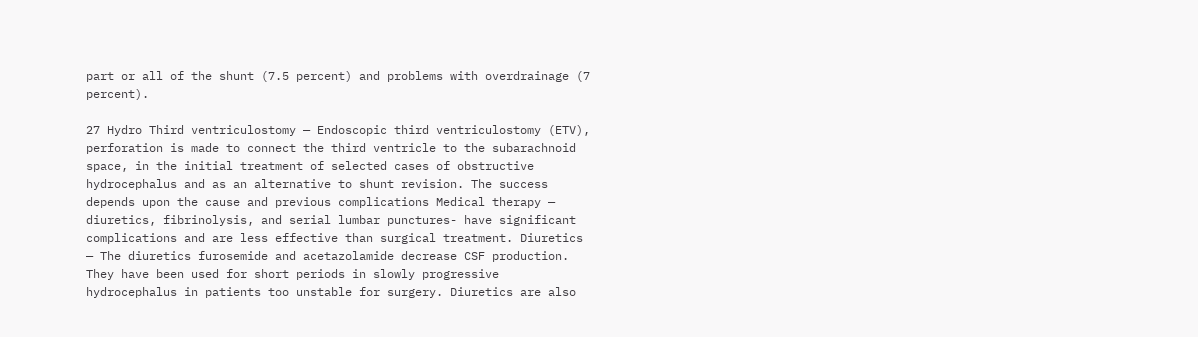part or all of the shunt (7.5 percent) and problems with overdrainage (7 percent).

27 Hydro Third ventriculostomy — Endoscopic third ventriculostomy (ETV), perforation is made to connect the third ventricle to the subarachnoid space, in the initial treatment of selected cases of obstructive hydrocephalus and as an alternative to shunt revision. The success depends upon the cause and previous complications Medical therapy — diuretics, fibrinolysis, and serial lumbar punctures- have significant complications and are less effective than surgical treatment. Diuretics — The diuretics furosemide and acetazolamide decrease CSF production. They have been used for short periods in slowly progressive hydrocephalus in patients too unstable for surgery. Diuretics are also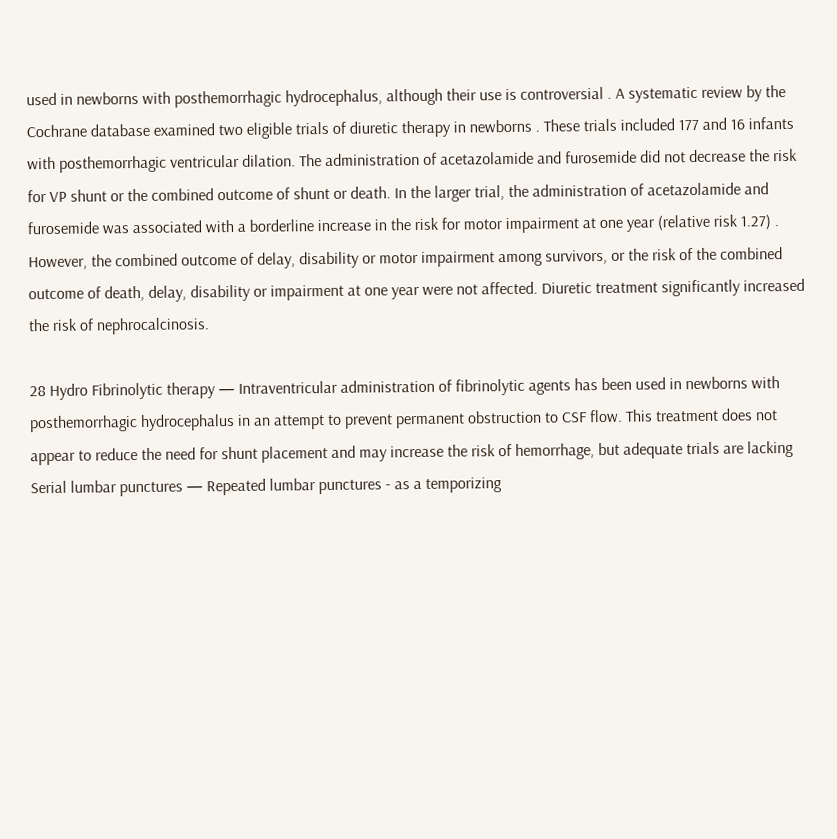used in newborns with posthemorrhagic hydrocephalus, although their use is controversial . A systematic review by the Cochrane database examined two eligible trials of diuretic therapy in newborns . These trials included 177 and 16 infants with posthemorrhagic ventricular dilation. The administration of acetazolamide and furosemide did not decrease the risk for VP shunt or the combined outcome of shunt or death. In the larger trial, the administration of acetazolamide and furosemide was associated with a borderline increase in the risk for motor impairment at one year (relative risk 1.27) . However, the combined outcome of delay, disability or motor impairment among survivors, or the risk of the combined outcome of death, delay, disability or impairment at one year were not affected. Diuretic treatment significantly increased the risk of nephrocalcinosis.

28 Hydro Fibrinolytic therapy — Intraventricular administration of fibrinolytic agents has been used in newborns with posthemorrhagic hydrocephalus in an attempt to prevent permanent obstruction to CSF flow. This treatment does not appear to reduce the need for shunt placement and may increase the risk of hemorrhage, but adequate trials are lacking Serial lumbar punctures — Repeated lumbar punctures - as a temporizing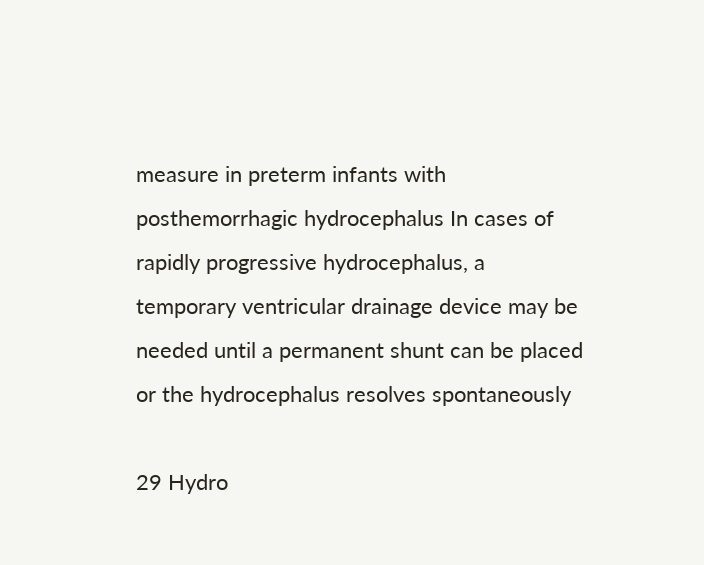measure in preterm infants with posthemorrhagic hydrocephalus In cases of rapidly progressive hydrocephalus, a temporary ventricular drainage device may be needed until a permanent shunt can be placed or the hydrocephalus resolves spontaneously

29 Hydro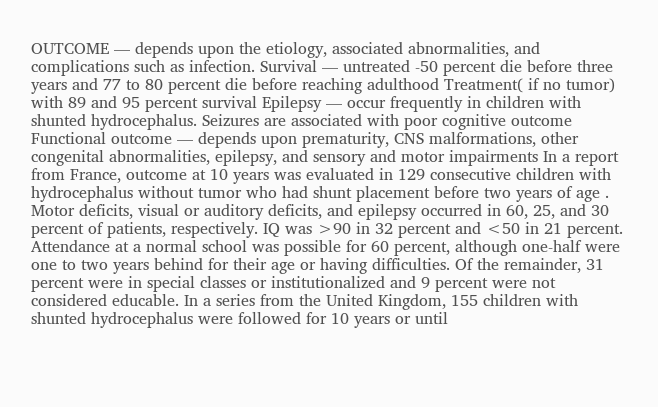OUTCOME — depends upon the etiology, associated abnormalities, and complications such as infection. Survival — untreated -50 percent die before three years and 77 to 80 percent die before reaching adulthood Treatment( if no tumor) with 89 and 95 percent survival Epilepsy — occur frequently in children with shunted hydrocephalus. Seizures are associated with poor cognitive outcome Functional outcome — depends upon prematurity, CNS malformations, other congenital abnormalities, epilepsy, and sensory and motor impairments In a report from France, outcome at 10 years was evaluated in 129 consecutive children with hydrocephalus without tumor who had shunt placement before two years of age . Motor deficits, visual or auditory deficits, and epilepsy occurred in 60, 25, and 30 percent of patients, respectively. IQ was >90 in 32 percent and <50 in 21 percent. Attendance at a normal school was possible for 60 percent, although one-half were one to two years behind for their age or having difficulties. Of the remainder, 31 percent were in special classes or institutionalized and 9 percent were not considered educable. In a series from the United Kingdom, 155 children with shunted hydrocephalus were followed for 10 years or until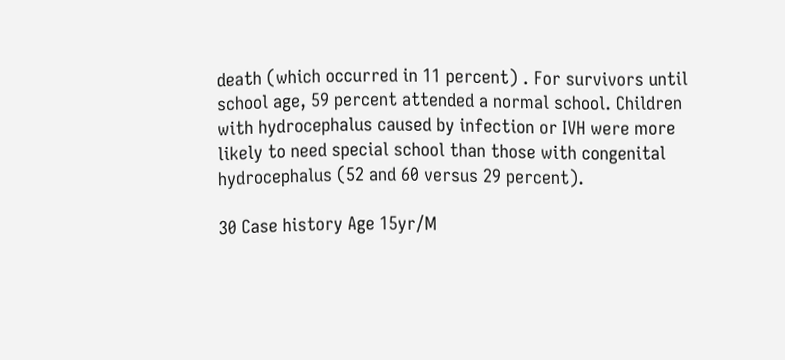death (which occurred in 11 percent) . For survivors until school age, 59 percent attended a normal school. Children with hydrocephalus caused by infection or IVH were more likely to need special school than those with congenital hydrocephalus (52 and 60 versus 29 percent).

30 Case history Age 15yr/M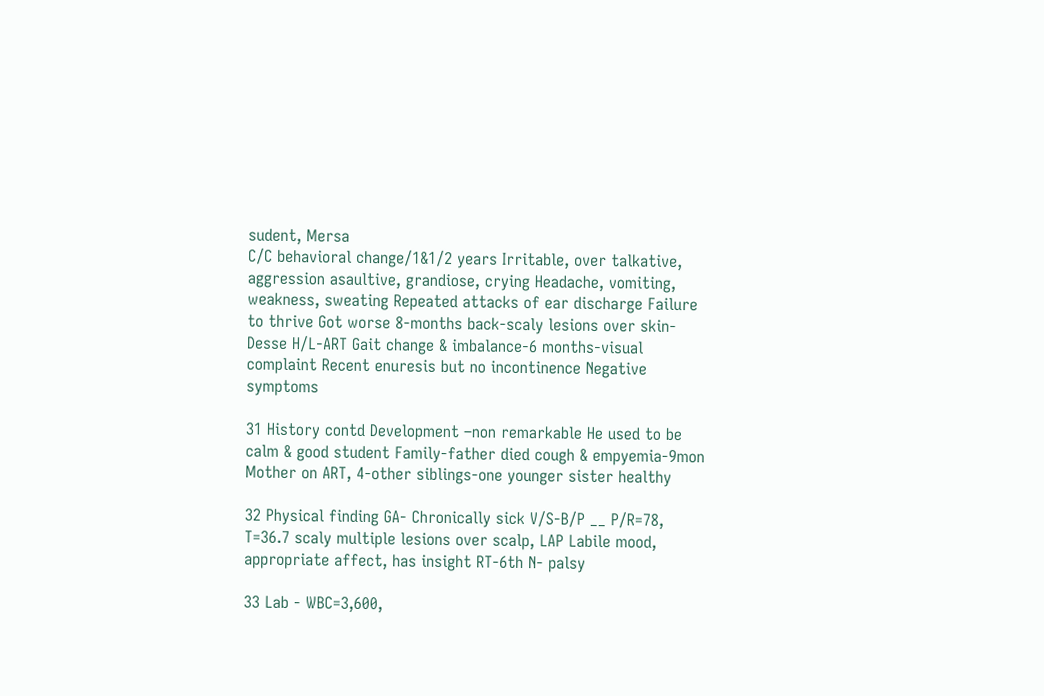sudent, Mersa
C/C behavioral change/1&1/2 years Irritable, over talkative, aggression asaultive, grandiose, crying Headache, vomiting, weakness, sweating Repeated attacks of ear discharge Failure to thrive Got worse 8-months back-scaly lesions over skin-Desse H/L-ART Gait change & imbalance-6 months-visual complaint Recent enuresis but no incontinence Negative symptoms

31 History contd Development –non remarkable He used to be calm & good student Family-father died cough & empyemia-9mon Mother on ART, 4-other siblings-one younger sister healthy

32 Physical finding GA- Chronically sick V/S-B/P __ P/R=78, T=36.7 scaly multiple lesions over scalp, LAP Labile mood, appropriate affect, has insight RT-6th N- palsy

33 Lab - WBC=3,600,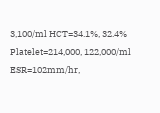3,100/ml HCT=34.1%, 32.4% Platelet=214,000, 122,000/ml ESR=102mm/hr,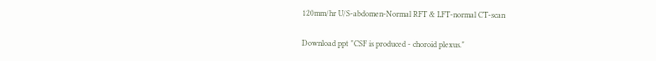120mm/hr U/S-abdomen-Normal RFT & LFT-normal CT-scan

Download ppt "CSF is produced - choroid plexus."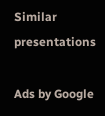Similar presentations

Ads by Google